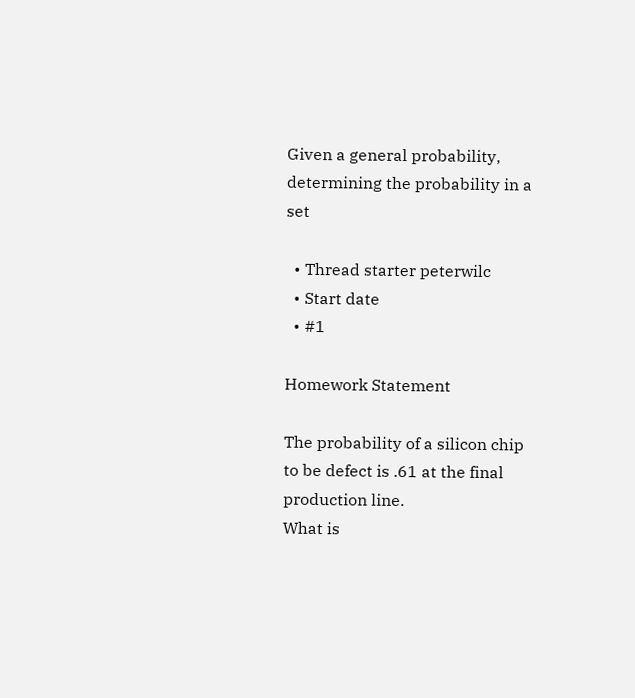Given a general probability, determining the probability in a set

  • Thread starter peterwilc
  • Start date
  • #1

Homework Statement

The probability of a silicon chip to be defect is .61 at the final production line.
What is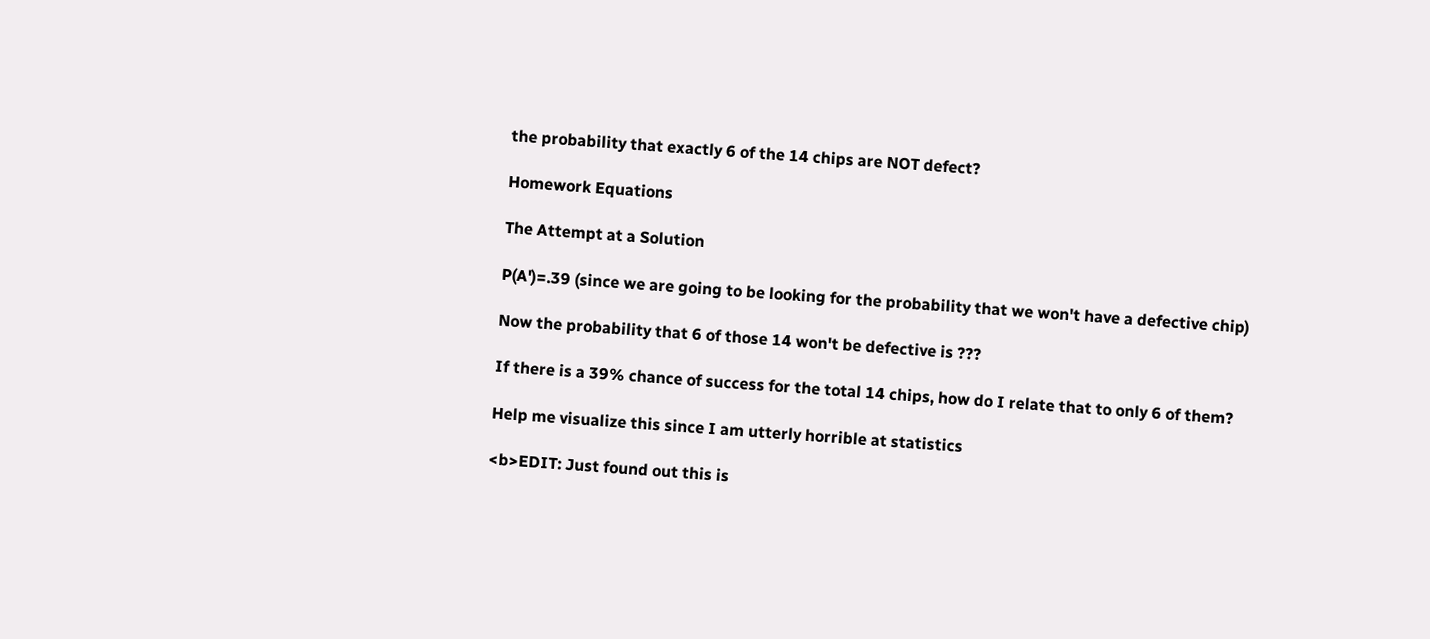the probability that exactly 6 of the 14 chips are NOT defect?

Homework Equations

The Attempt at a Solution

P(A')=.39 (since we are going to be looking for the probability that we won't have a defective chip)

Now the probability that 6 of those 14 won't be defective is ???

If there is a 39% chance of success for the total 14 chips, how do I relate that to only 6 of them?

Help me visualize this since I am utterly horrible at statistics

<b>EDIT: Just found out this is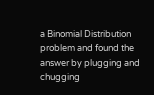a Binomial Distribution problem and found the answer by plugging and chugging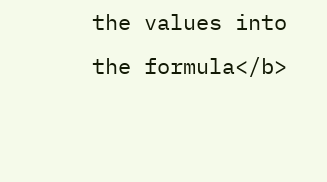the values into the formula</b>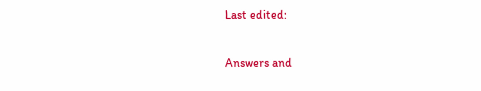Last edited:

Answers and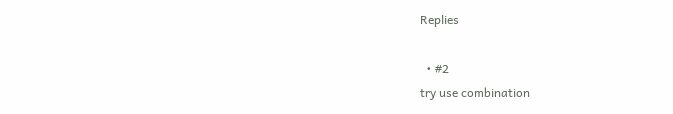Replies

  • #2
try use combination